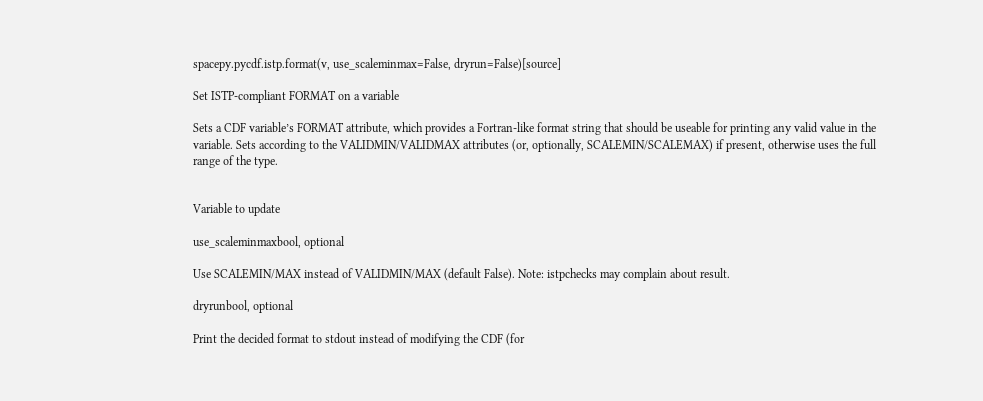spacepy.pycdf.istp.format(v, use_scaleminmax=False, dryrun=False)[source]

Set ISTP-compliant FORMAT on a variable

Sets a CDF variable’s FORMAT attribute, which provides a Fortran-like format string that should be useable for printing any valid value in the variable. Sets according to the VALIDMIN/VALIDMAX attributes (or, optionally, SCALEMIN/SCALEMAX) if present, otherwise uses the full range of the type.


Variable to update

use_scaleminmaxbool, optional

Use SCALEMIN/MAX instead of VALIDMIN/MAX (default False). Note: istpchecks may complain about result.

dryrunbool, optional

Print the decided format to stdout instead of modifying the CDF (for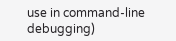use in command-line debugging)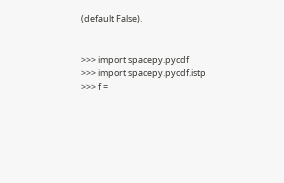(default False).


>>> import spacepy.pycdf
>>> import spacepy.pycdf.istp
>>> f =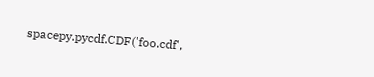spacepy.pycdf.CDF('foo.cdf',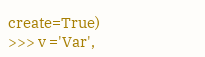create=True)
>>> v ='Var',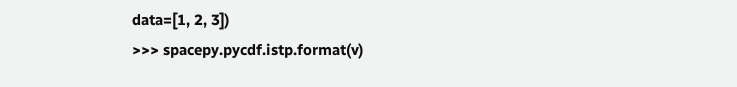data=[1, 2, 3])
>>> spacepy.pycdf.istp.format(v)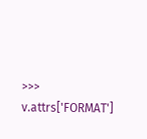>>> v.attrs['FORMAT']